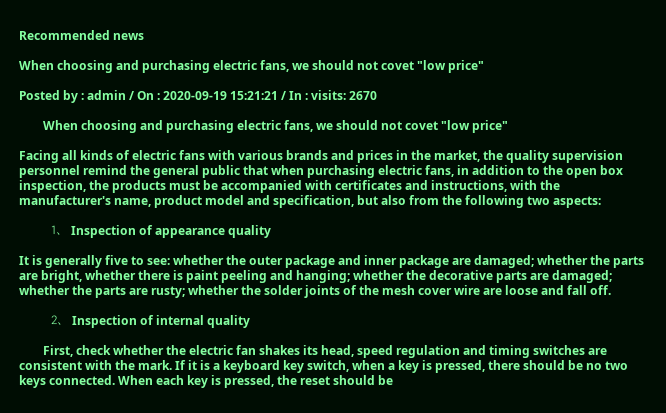Recommended news

When choosing and purchasing electric fans, we should not covet "low price"

Posted by : admin / On : 2020-09-19 15:21:21 / In : visits: 2670

        When choosing and purchasing electric fans, we should not covet "low price"

Facing all kinds of electric fans with various brands and prices in the market, the quality supervision personnel remind the general public that when purchasing electric fans, in addition to the open box inspection, the products must be accompanied with certificates and instructions, with the manufacturer's name, product model and specification, but also from the following two aspects:

        1、 Inspection of appearance quality

It is generally five to see: whether the outer package and inner package are damaged; whether the parts are bright, whether there is paint peeling and hanging; whether the decorative parts are damaged; whether the parts are rusty; whether the solder joints of the mesh cover wire are loose and fall off.

        2、 Inspection of internal quality

        First, check whether the electric fan shakes its head, speed regulation and timing switches are consistent with the mark. If it is a keyboard key switch, when a key is pressed, there should be no two keys connected. When each key is pressed, the reset should be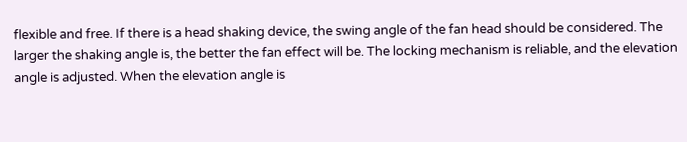flexible and free. If there is a head shaking device, the swing angle of the fan head should be considered. The larger the shaking angle is, the better the fan effect will be. The locking mechanism is reliable, and the elevation angle is adjusted. When the elevation angle is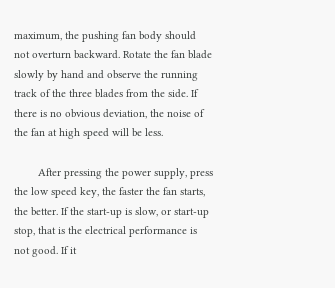maximum, the pushing fan body should not overturn backward. Rotate the fan blade slowly by hand and observe the running track of the three blades from the side. If there is no obvious deviation, the noise of the fan at high speed will be less.

        After pressing the power supply, press the low speed key, the faster the fan starts, the better. If the start-up is slow, or start-up stop, that is the electrical performance is not good. If it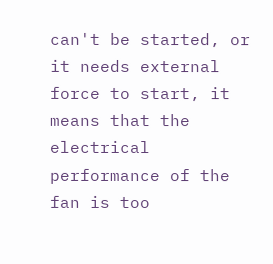can't be started, or it needs external force to start, it means that the electrical performance of the fan is too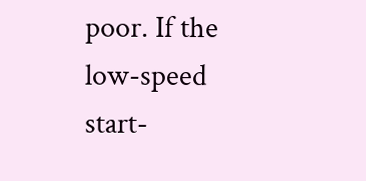poor. If the low-speed start-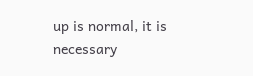up is normal, it is necessary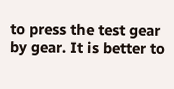to press the test gear by gear. It is better to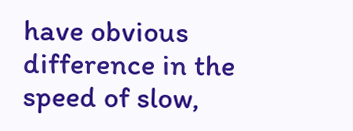have obvious difference in the speed of slow,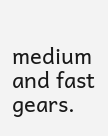medium and fast gears.